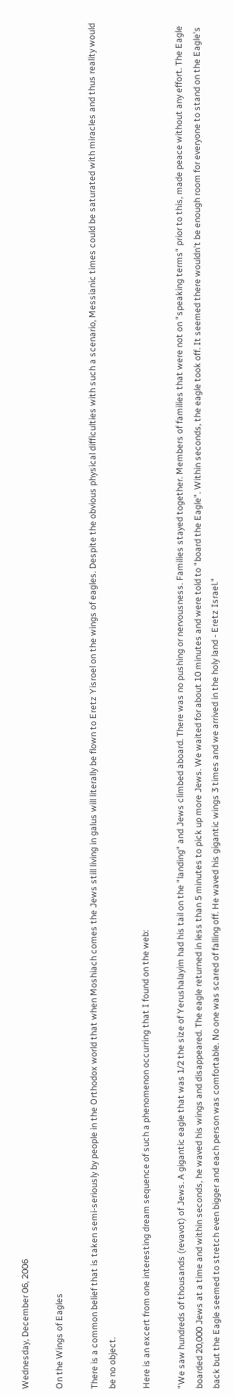Wednesday, December 06, 2006

On the Wings of Eagles

There is a common belief that is taken semi-seriously by people in the Orthodox world that when Moshiach comes the Jews still living in galus will literally be flown to Eretz Yisroel on the wings of eagles. Despite the obvious physical difficulties with such a scenario, Messianic times could be saturated with miracles and thus reality would be no object.

Here is an excert from one interesting dream sequence of such a phenomenon occurring that I found on the web:

"We saw hundreds of thousands (revavot) of Jews. A gigantic eagle that was 1/2 the size of Yerushalayim had his tail on the "landing" and Jews climbed aboard. There was no pushing or nervousness. Families stayed together. Members of families that were not on "speaking terms" prior to this, made peace without any effort. The Eagle boarded 20,000 Jews at a time and within seconds, he waved his wings and disappeared. The eagle returned in less than 5 minutes to pick up more Jews. We waited for about 10 minutes and were told to "board the Eagle". Within seconds, the eagle took off. It seemed there wouldn't be enough room for everyone to stand on the Eagle's back but the Eagle seemed to stretch even bigger and each person was comfortable. No one was scared of falling off. He waved his gigantic wings 3 times and we arrived in the holy land - Eretz Israel."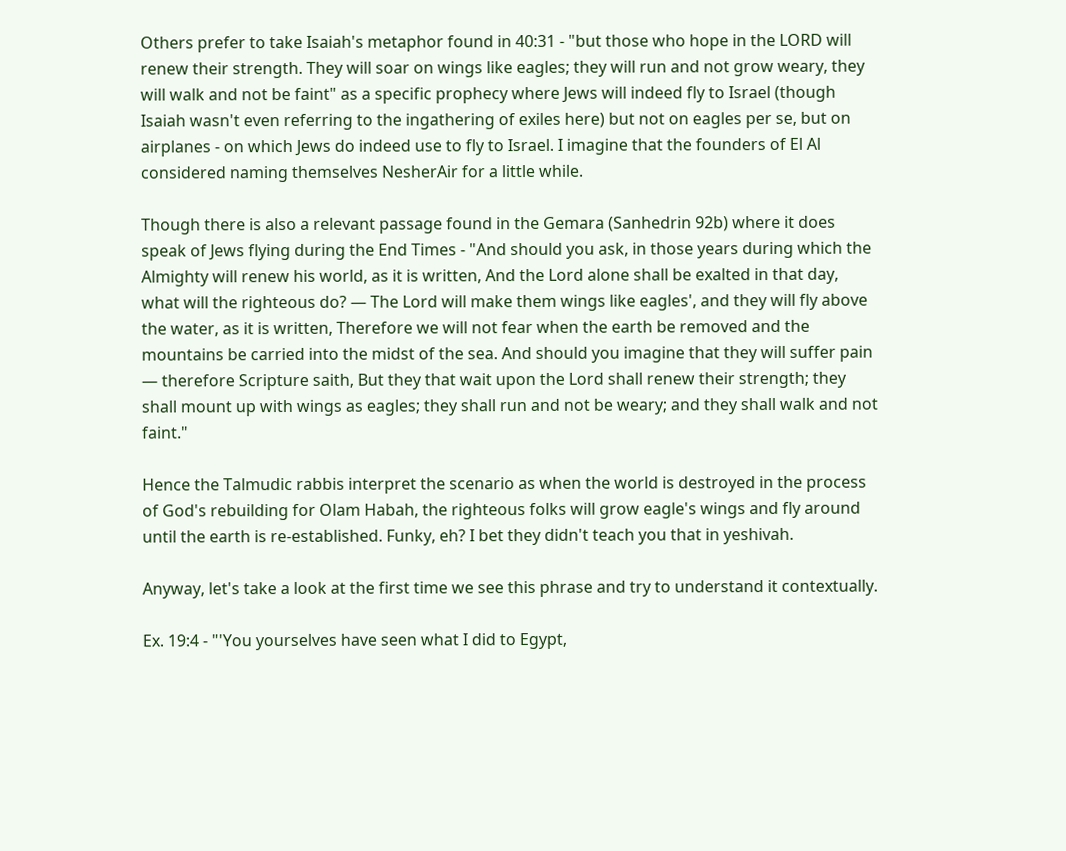Others prefer to take Isaiah's metaphor found in 40:31 - "but those who hope in the LORD will renew their strength. They will soar on wings like eagles; they will run and not grow weary, they will walk and not be faint" as a specific prophecy where Jews will indeed fly to Israel (though Isaiah wasn't even referring to the ingathering of exiles here) but not on eagles per se, but on airplanes - on which Jews do indeed use to fly to Israel. I imagine that the founders of El Al considered naming themselves NesherAir for a little while.

Though there is also a relevant passage found in the Gemara (Sanhedrin 92b) where it does speak of Jews flying during the End Times - "And should you ask, in those years during which the Almighty will renew his world, as it is written, And the Lord alone shall be exalted in that day, what will the righteous do? — The Lord will make them wings like eagles', and they will fly above the water, as it is written, Therefore we will not fear when the earth be removed and the mountains be carried into the midst of the sea. And should you imagine that they will suffer pain — therefore Scripture saith, But they that wait upon the Lord shall renew their strength; they shall mount up with wings as eagles; they shall run and not be weary; and they shall walk and not faint."

Hence the Talmudic rabbis interpret the scenario as when the world is destroyed in the process of God's rebuilding for Olam Habah, the righteous folks will grow eagle's wings and fly around until the earth is re-established. Funky, eh? I bet they didn't teach you that in yeshivah.

Anyway, let's take a look at the first time we see this phrase and try to understand it contextually.

Ex. 19:4 - "'You yourselves have seen what I did to Egypt,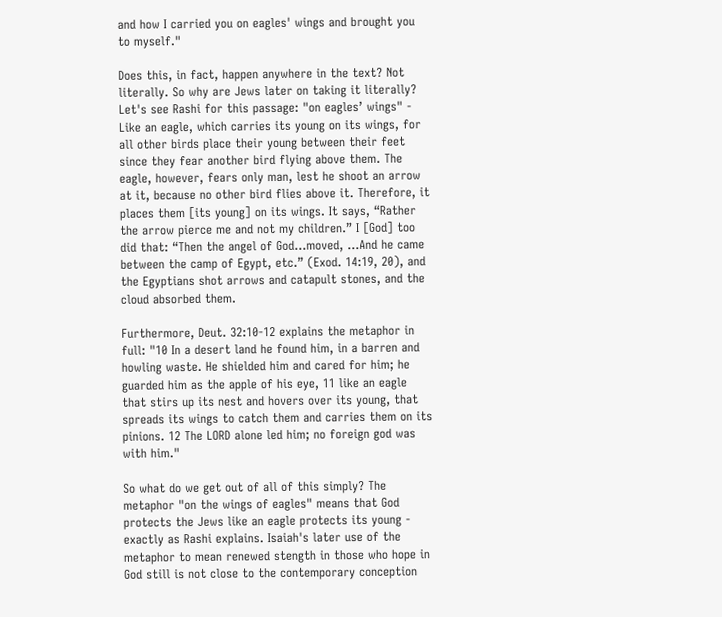and how I carried you on eagles' wings and brought you to myself."

Does this, in fact, happen anywhere in the text? Not literally. So why are Jews later on taking it literally? Let's see Rashi for this passage: "on eagles’ wings" - Like an eagle, which carries its young on its wings, for all other birds place their young between their feet since they fear another bird flying above them. The eagle, however, fears only man, lest he shoot an arrow at it, because no other bird flies above it. Therefore, it places them [its young] on its wings. It says, “Rather the arrow pierce me and not my children.” I [God] too did that: “Then the angel of God…moved, …And he came between the camp of Egypt, etc.” (Exod. 14:19, 20), and the Egyptians shot arrows and catapult stones, and the cloud absorbed them.

Furthermore, Deut. 32:10-12 explains the metaphor in full: "10 In a desert land he found him, in a barren and howling waste. He shielded him and cared for him; he guarded him as the apple of his eye, 11 like an eagle that stirs up its nest and hovers over its young, that spreads its wings to catch them and carries them on its pinions. 12 The LORD alone led him; no foreign god was with him."

So what do we get out of all of this simply? The metaphor "on the wings of eagles" means that God protects the Jews like an eagle protects its young - exactly as Rashi explains. Isaiah's later use of the metaphor to mean renewed stength in those who hope in God still is not close to the contemporary conception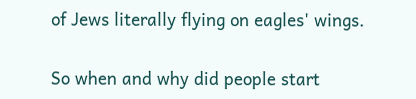of Jews literally flying on eagles' wings.

So when and why did people start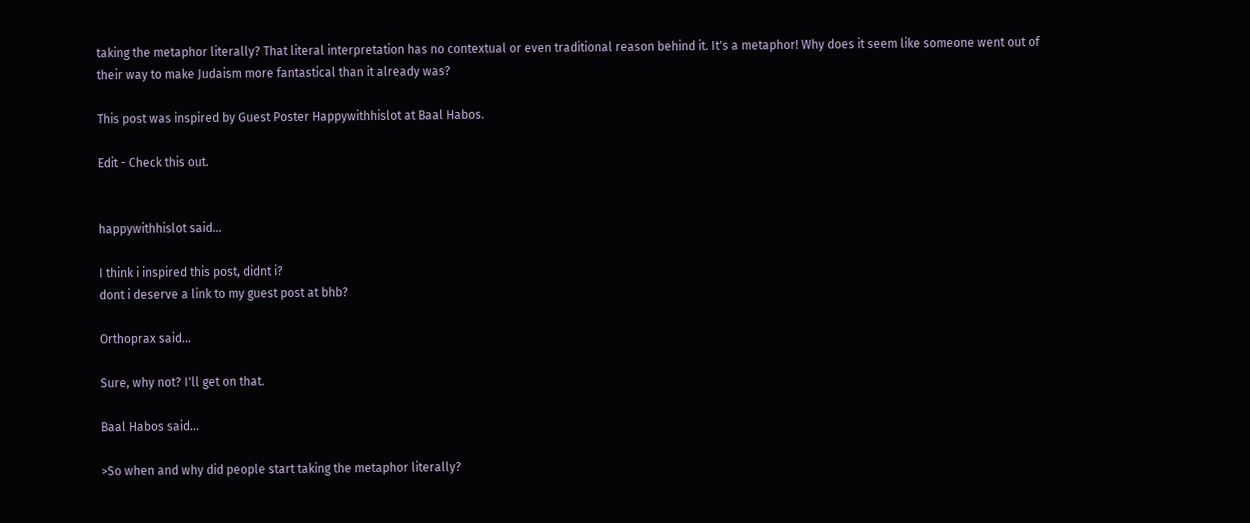taking the metaphor literally? That literal interpretation has no contextual or even traditional reason behind it. It's a metaphor! Why does it seem like someone went out of their way to make Judaism more fantastical than it already was?

This post was inspired by Guest Poster Happywithhislot at Baal Habos.

Edit - Check this out.


happywithhislot said...

I think i inspired this post, didnt i?
dont i deserve a link to my guest post at bhb?

Orthoprax said...

Sure, why not? I'll get on that.

Baal Habos said...

>So when and why did people start taking the metaphor literally?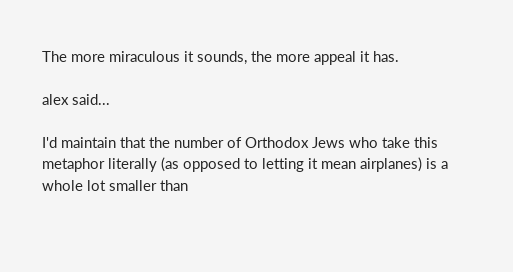The more miraculous it sounds, the more appeal it has.

alex said...

I'd maintain that the number of Orthodox Jews who take this metaphor literally (as opposed to letting it mean airplanes) is a whole lot smaller than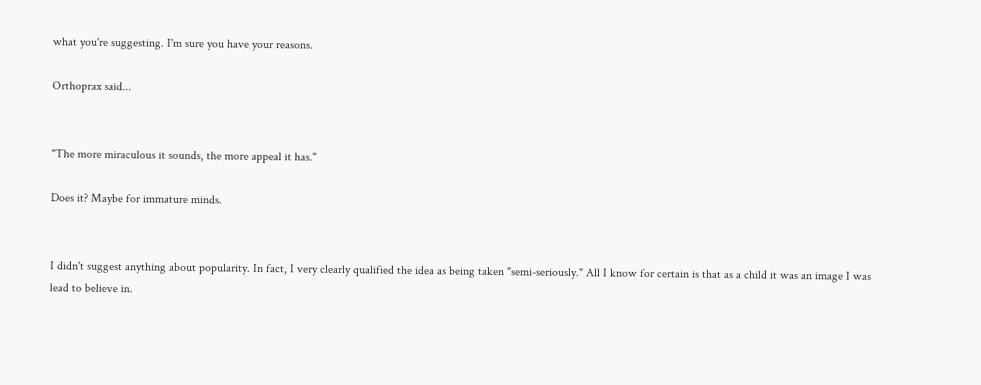what you're suggesting. I'm sure you have your reasons.

Orthoprax said...


"The more miraculous it sounds, the more appeal it has."

Does it? Maybe for immature minds.


I didn't suggest anything about popularity. In fact, I very clearly qualified the idea as being taken "semi-seriously." All I know for certain is that as a child it was an image I was lead to believe in.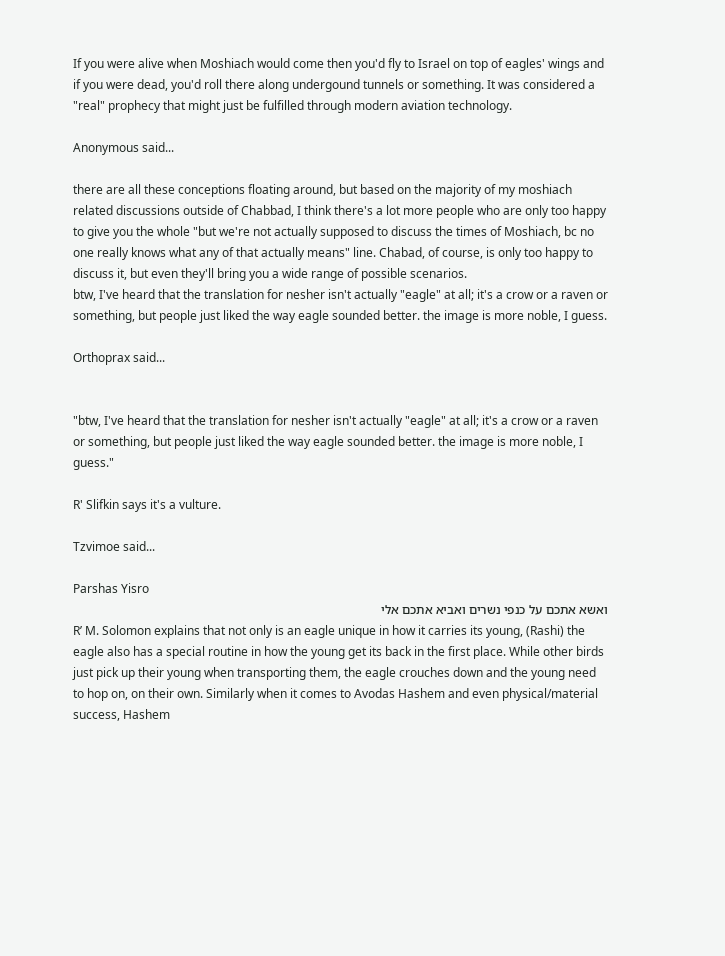If you were alive when Moshiach would come then you'd fly to Israel on top of eagles' wings and if you were dead, you'd roll there along undergound tunnels or something. It was considered a "real" prophecy that might just be fulfilled through modern aviation technology.

Anonymous said...

there are all these conceptions floating around, but based on the majority of my moshiach related discussions outside of Chabbad, I think there's a lot more people who are only too happy to give you the whole "but we're not actually supposed to discuss the times of Moshiach, bc no one really knows what any of that actually means" line. Chabad, of course, is only too happy to discuss it, but even they'll bring you a wide range of possible scenarios.
btw, I've heard that the translation for nesher isn't actually "eagle" at all; it's a crow or a raven or something, but people just liked the way eagle sounded better. the image is more noble, I guess.

Orthoprax said...


"btw, I've heard that the translation for nesher isn't actually "eagle" at all; it's a crow or a raven or something, but people just liked the way eagle sounded better. the image is more noble, I guess."

R' Slifkin says it's a vulture.

Tzvimoe said...

Parshas Yisro
ואשא אתכם על כנפי נשרים ואביא אתכם אלי
R’ M. Solomon explains that not only is an eagle unique in how it carries its young, (Rashi) the eagle also has a special routine in how the young get its back in the first place. While other birds just pick up their young when transporting them, the eagle crouches down and the young need to hop on, on their own. Similarly when it comes to Avodas Hashem and even physical/material success, Hashem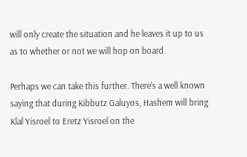will only create the situation and he leaves it up to us as to whether or not we will hop on board.

Perhaps we can take this further. There’s a well known saying that during Kibbutz Galuyos, Hashem will bring Klal Yisroel to Eretz Yisroel on the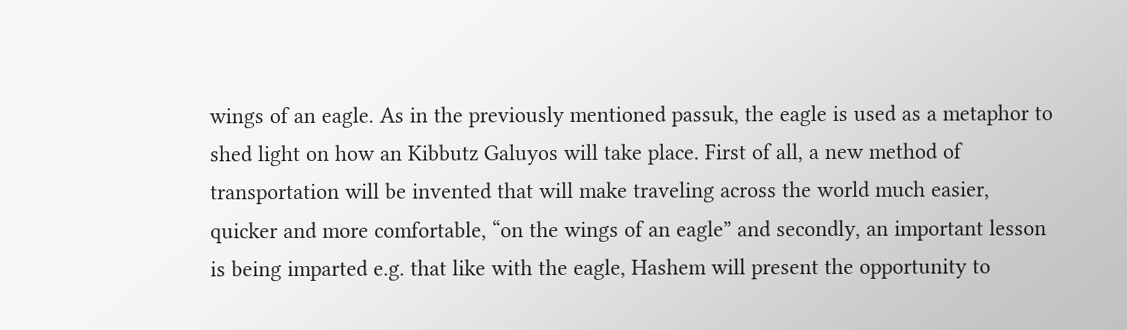wings of an eagle. As in the previously mentioned passuk, the eagle is used as a metaphor to shed light on how an Kibbutz Galuyos will take place. First of all, a new method of transportation will be invented that will make traveling across the world much easier, quicker and more comfortable, “on the wings of an eagle” and secondly, an important lesson is being imparted e.g. that like with the eagle, Hashem will present the opportunity to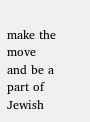make the move and be a part of Jewish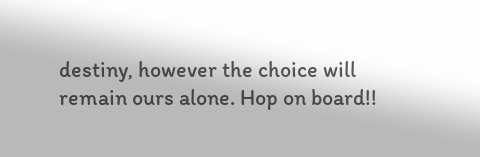destiny, however the choice will remain ours alone. Hop on board!!